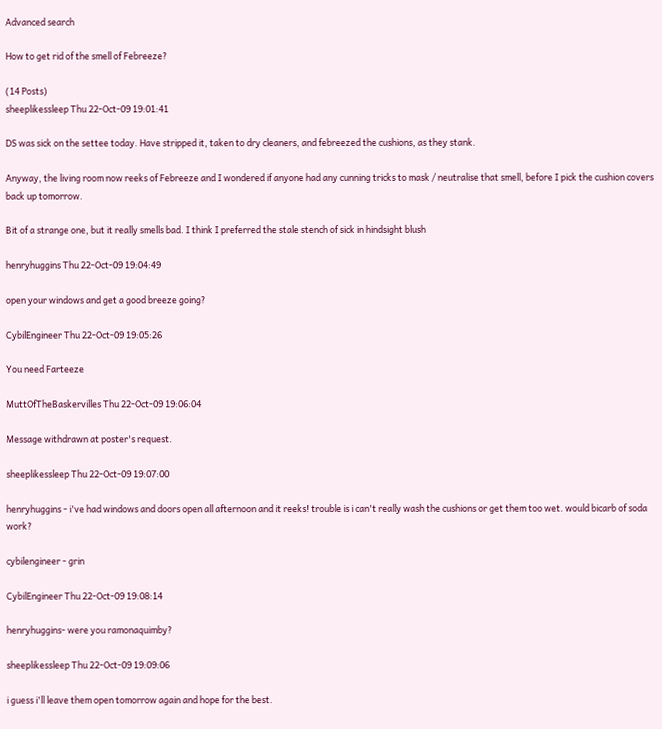Advanced search

How to get rid of the smell of Febreeze?

(14 Posts)
sheeplikessleep Thu 22-Oct-09 19:01:41

DS was sick on the settee today. Have stripped it, taken to dry cleaners, and febreezed the cushions, as they stank.

Anyway, the living room now reeks of Febreeze and I wondered if anyone had any cunning tricks to mask / neutralise that smell, before I pick the cushion covers back up tomorrow.

Bit of a strange one, but it really smells bad. I think I preferred the stale stench of sick in hindsight blush

henryhuggins Thu 22-Oct-09 19:04:49

open your windows and get a good breeze going?

CybilEngineer Thu 22-Oct-09 19:05:26

You need Farteeze

MuttOfTheBaskervilles Thu 22-Oct-09 19:06:04

Message withdrawn at poster's request.

sheeplikessleep Thu 22-Oct-09 19:07:00

henryhuggins - i've had windows and doors open all afternoon and it reeks! trouble is i can't really wash the cushions or get them too wet. would bicarb of soda work?

cybilengineer - grin

CybilEngineer Thu 22-Oct-09 19:08:14

henryhuggins- were you ramonaquimby?

sheeplikessleep Thu 22-Oct-09 19:09:06

i guess i'll leave them open tomorrow again and hope for the best.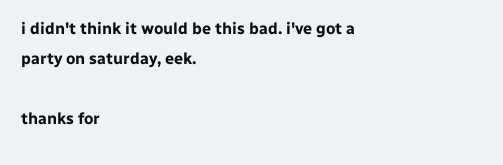i didn't think it would be this bad. i've got a party on saturday, eek.

thanks for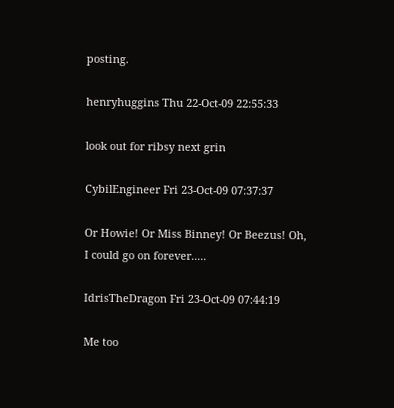posting.

henryhuggins Thu 22-Oct-09 22:55:33

look out for ribsy next grin

CybilEngineer Fri 23-Oct-09 07:37:37

Or Howie! Or Miss Binney! Or Beezus! Oh, I could go on forever.....

IdrisTheDragon Fri 23-Oct-09 07:44:19

Me too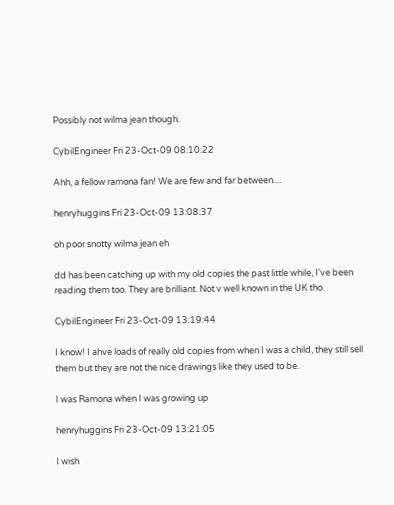Possibly not wilma jean though.

CybilEngineer Fri 23-Oct-09 08:10:22

Ahh, a fellow ramona fan! We are few and far between....

henryhuggins Fri 23-Oct-09 13:08:37

oh poor snotty wilma jean eh

dd has been catching up with my old copies the past little while, I've been reading them too. They are brilliant. Not v well known in the UK tho.

CybilEngineer Fri 23-Oct-09 13:19:44

I know! I ahve loads of really old copies from when I was a child, they still sell them but they are not the nice drawings like they used to be.

I was Ramona when I was growing up

henryhuggins Fri 23-Oct-09 13:21:05

I wish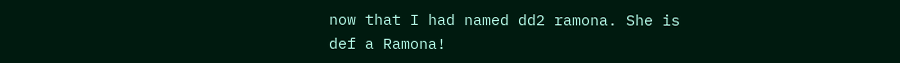now that I had named dd2 ramona. She is def a Ramona!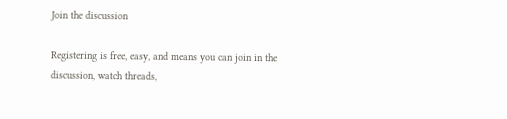Join the discussion

Registering is free, easy, and means you can join in the discussion, watch threads,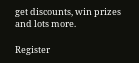get discounts, win prizes and lots more.

Register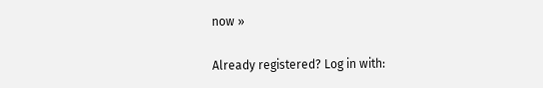now »

Already registered? Log in with: